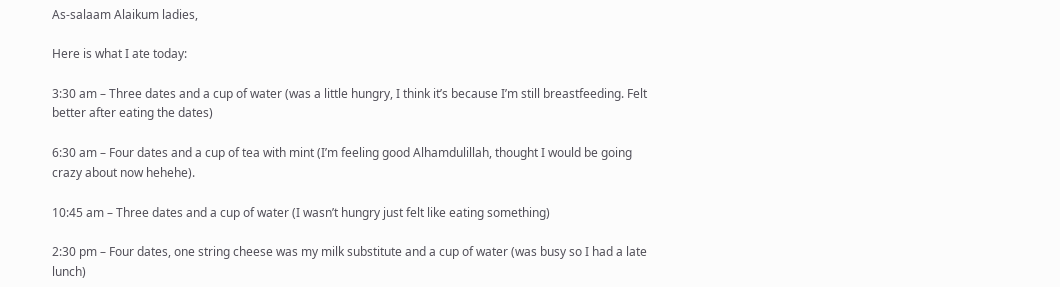As-salaam Alaikum ladies,

Here is what I ate today:

3:30 am – Three dates and a cup of water (was a little hungry, I think it’s because I’m still breastfeeding. Felt better after eating the dates)

6:30 am – Four dates and a cup of tea with mint (I’m feeling good Alhamdulillah, thought I would be going crazy about now hehehe).

10:45 am – Three dates and a cup of water (I wasn’t hungry just felt like eating something)

2:30 pm – Four dates, one string cheese was my milk substitute and a cup of water (was busy so I had a late lunch)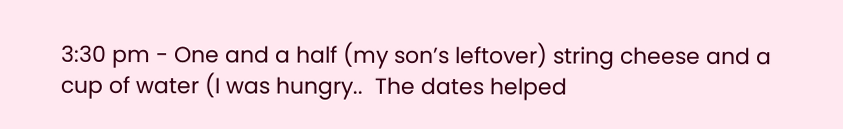3:30 pm - One and a half (my son’s leftover) string cheese and a cup of water (I was hungry..  The dates helped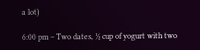a lot)

6:00 pm – Two dates, ½ cup of yogurt with two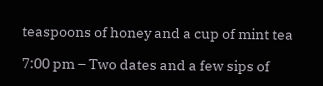teaspoons of honey and a cup of mint tea

7:00 pm – Two dates and a few sips of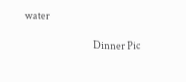water

                                  Dinner Pic